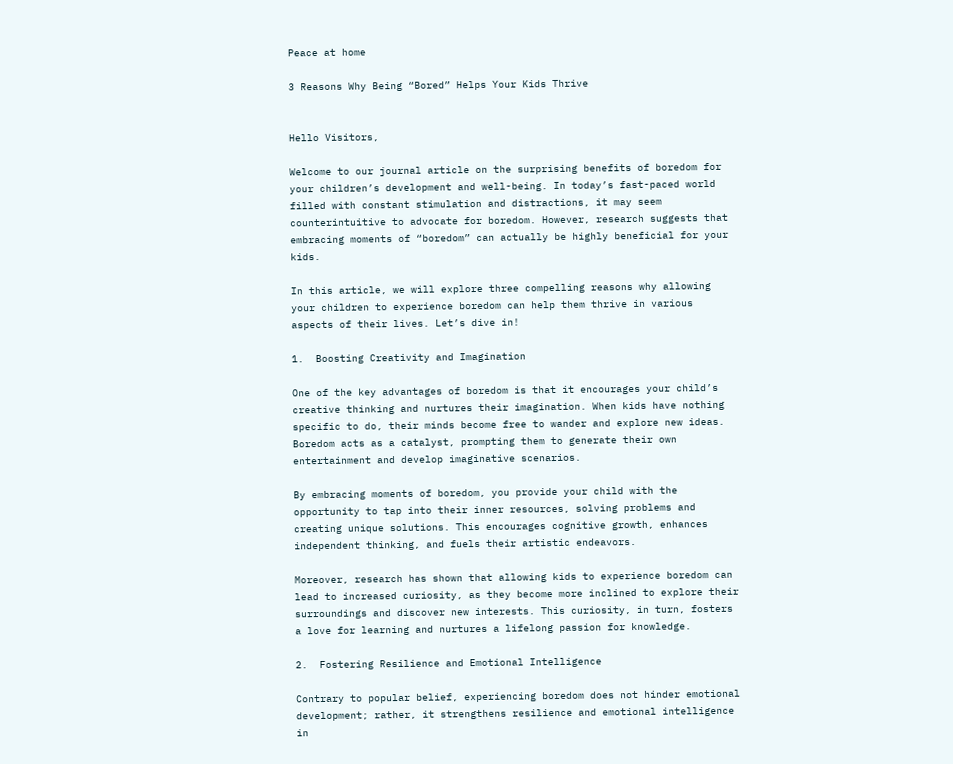Peace at home

3 Reasons Why Being “Bored” Helps Your Kids Thrive


Hello Visitors,

Welcome to our journal article on the surprising benefits of boredom for your children’s development and well-being. In today’s fast-paced world filled with constant stimulation and distractions, it may seem counterintuitive to advocate for boredom. However, research suggests that embracing moments of “boredom” can actually be highly beneficial for your kids.

In this article, we will explore three compelling reasons why allowing your children to experience boredom can help them thrive in various aspects of their lives. Let’s dive in!

1.  Boosting Creativity and Imagination

One of the key advantages of boredom is that it encourages your child’s creative thinking and nurtures their imagination. When kids have nothing specific to do, their minds become free to wander and explore new ideas. Boredom acts as a catalyst, prompting them to generate their own entertainment and develop imaginative scenarios.

By embracing moments of boredom, you provide your child with the opportunity to tap into their inner resources, solving problems and creating unique solutions. This encourages cognitive growth, enhances independent thinking, and fuels their artistic endeavors.

Moreover, research has shown that allowing kids to experience boredom can lead to increased curiosity, as they become more inclined to explore their surroundings and discover new interests. This curiosity, in turn, fosters a love for learning and nurtures a lifelong passion for knowledge.

2.  Fostering Resilience and Emotional Intelligence

Contrary to popular belief, experiencing boredom does not hinder emotional development; rather, it strengthens resilience and emotional intelligence in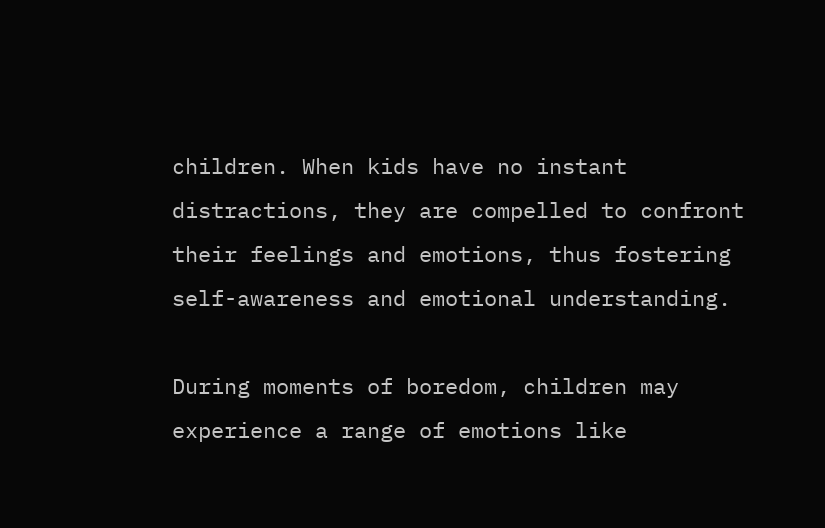children. When kids have no instant distractions, they are compelled to confront their feelings and emotions, thus fostering self-awareness and emotional understanding.

During moments of boredom, children may experience a range of emotions like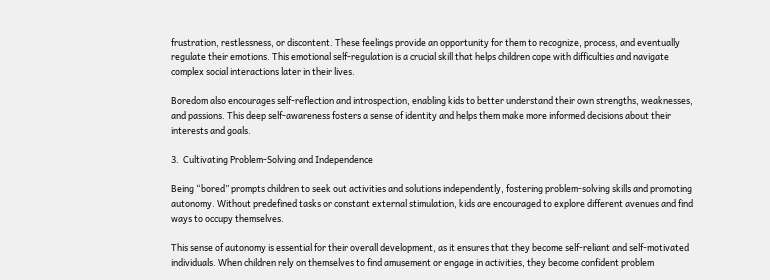frustration, restlessness, or discontent. These feelings provide an opportunity for them to recognize, process, and eventually regulate their emotions. This emotional self-regulation is a crucial skill that helps children cope with difficulties and navigate complex social interactions later in their lives.

Boredom also encourages self-reflection and introspection, enabling kids to better understand their own strengths, weaknesses, and passions. This deep self-awareness fosters a sense of identity and helps them make more informed decisions about their interests and goals.

3.  Cultivating Problem-Solving and Independence

Being “bored” prompts children to seek out activities and solutions independently, fostering problem-solving skills and promoting autonomy. Without predefined tasks or constant external stimulation, kids are encouraged to explore different avenues and find ways to occupy themselves.

This sense of autonomy is essential for their overall development, as it ensures that they become self-reliant and self-motivated individuals. When children rely on themselves to find amusement or engage in activities, they become confident problem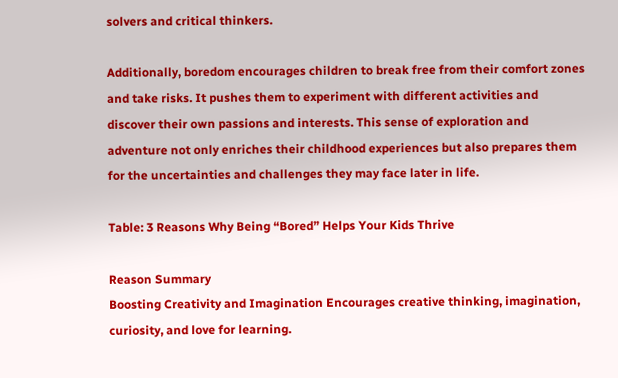solvers and critical thinkers.

Additionally, boredom encourages children to break free from their comfort zones and take risks. It pushes them to experiment with different activities and discover their own passions and interests. This sense of exploration and adventure not only enriches their childhood experiences but also prepares them for the uncertainties and challenges they may face later in life.

Table: 3 Reasons Why Being “Bored” Helps Your Kids Thrive

Reason Summary
Boosting Creativity and Imagination Encourages creative thinking, imagination, curiosity, and love for learning.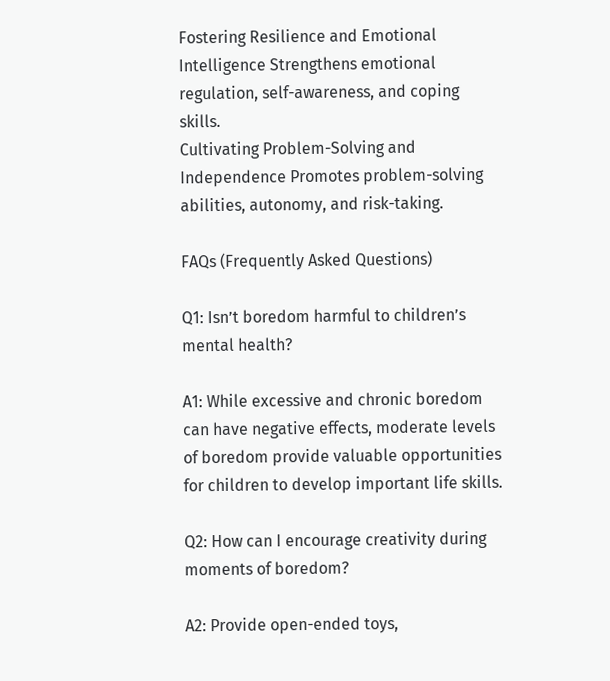Fostering Resilience and Emotional Intelligence Strengthens emotional regulation, self-awareness, and coping skills.
Cultivating Problem-Solving and Independence Promotes problem-solving abilities, autonomy, and risk-taking.

FAQs (Frequently Asked Questions)

Q1: Isn’t boredom harmful to children’s mental health?

A1: While excessive and chronic boredom can have negative effects, moderate levels of boredom provide valuable opportunities for children to develop important life skills.

Q2: How can I encourage creativity during moments of boredom?

A2: Provide open-ended toys,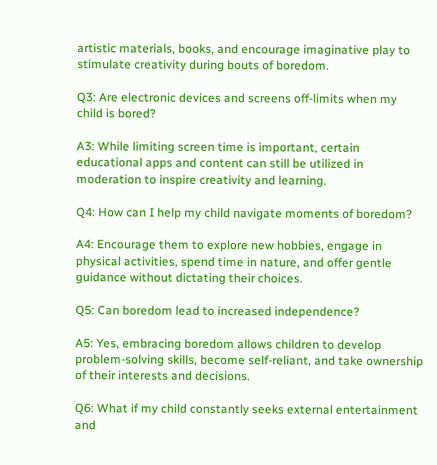artistic materials, books, and encourage imaginative play to stimulate creativity during bouts of boredom.

Q3: Are electronic devices and screens off-limits when my child is bored?

A3: While limiting screen time is important, certain educational apps and content can still be utilized in moderation to inspire creativity and learning.

Q4: How can I help my child navigate moments of boredom?

A4: Encourage them to explore new hobbies, engage in physical activities, spend time in nature, and offer gentle guidance without dictating their choices.

Q5: Can boredom lead to increased independence?

A5: Yes, embracing boredom allows children to develop problem-solving skills, become self-reliant, and take ownership of their interests and decisions.

Q6: What if my child constantly seeks external entertainment and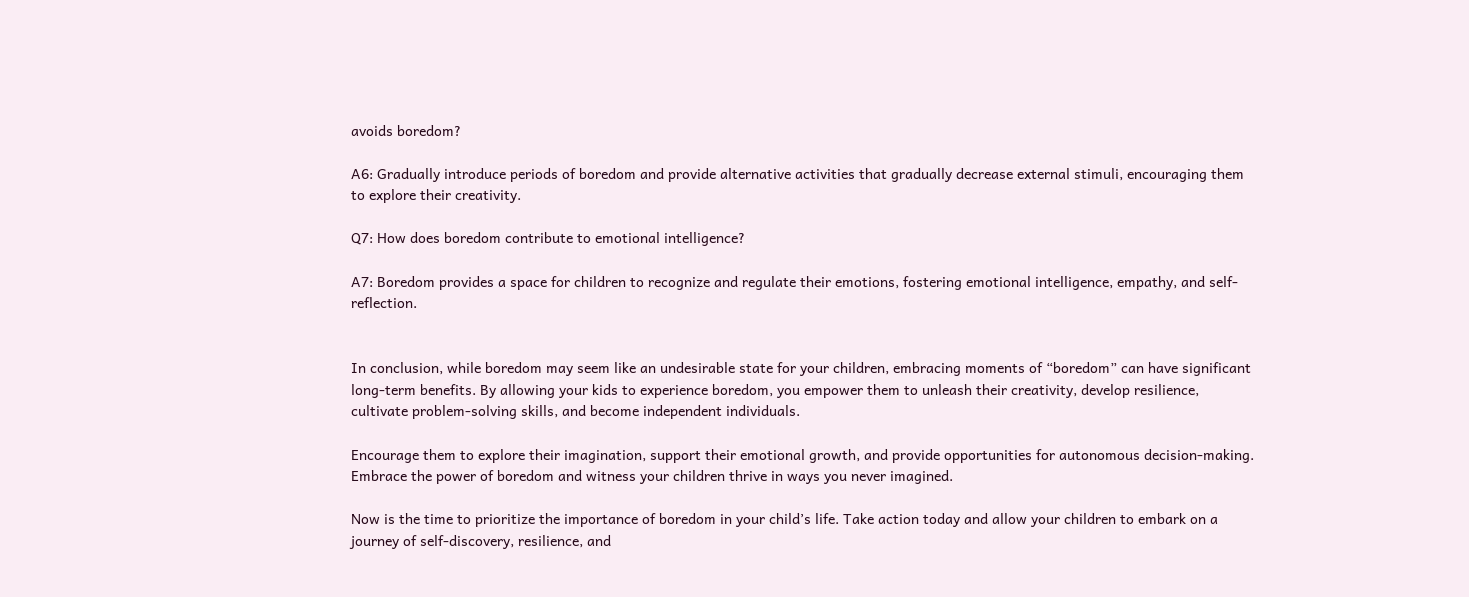avoids boredom?

A6: Gradually introduce periods of boredom and provide alternative activities that gradually decrease external stimuli, encouraging them to explore their creativity.

Q7: How does boredom contribute to emotional intelligence?

A7: Boredom provides a space for children to recognize and regulate their emotions, fostering emotional intelligence, empathy, and self-reflection.


In conclusion, while boredom may seem like an undesirable state for your children, embracing moments of “boredom” can have significant long-term benefits. By allowing your kids to experience boredom, you empower them to unleash their creativity, develop resilience, cultivate problem-solving skills, and become independent individuals.

Encourage them to explore their imagination, support their emotional growth, and provide opportunities for autonomous decision-making. Embrace the power of boredom and witness your children thrive in ways you never imagined.

Now is the time to prioritize the importance of boredom in your child’s life. Take action today and allow your children to embark on a journey of self-discovery, resilience, and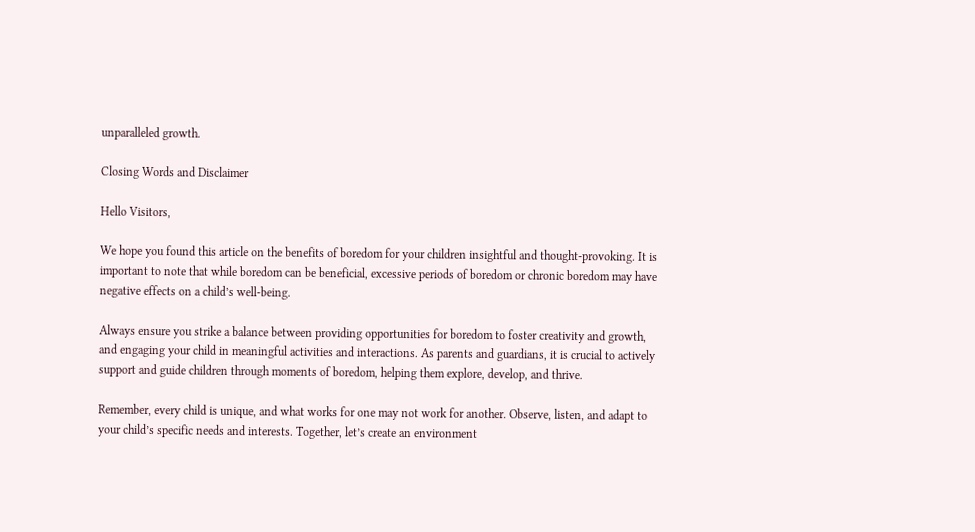unparalleled growth.

Closing Words and Disclaimer

Hello Visitors,

We hope you found this article on the benefits of boredom for your children insightful and thought-provoking. It is important to note that while boredom can be beneficial, excessive periods of boredom or chronic boredom may have negative effects on a child’s well-being.

Always ensure you strike a balance between providing opportunities for boredom to foster creativity and growth, and engaging your child in meaningful activities and interactions. As parents and guardians, it is crucial to actively support and guide children through moments of boredom, helping them explore, develop, and thrive.

Remember, every child is unique, and what works for one may not work for another. Observe, listen, and adapt to your child’s specific needs and interests. Together, let’s create an environment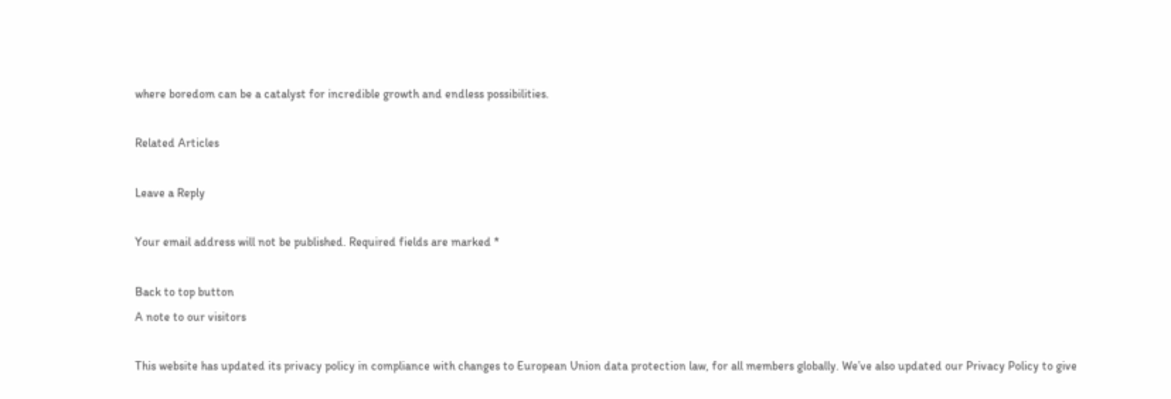where boredom can be a catalyst for incredible growth and endless possibilities.

Related Articles

Leave a Reply

Your email address will not be published. Required fields are marked *

Back to top button
A note to our visitors

This website has updated its privacy policy in compliance with changes to European Union data protection law, for all members globally. We’ve also updated our Privacy Policy to give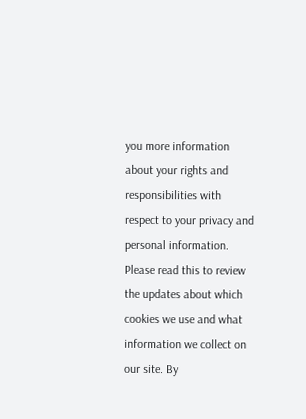you more information about your rights and responsibilities with respect to your privacy and personal information. Please read this to review the updates about which cookies we use and what information we collect on our site. By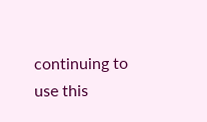continuing to use this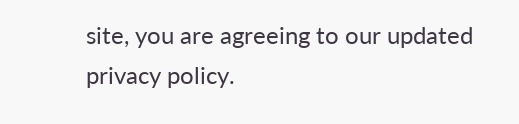site, you are agreeing to our updated privacy policy.